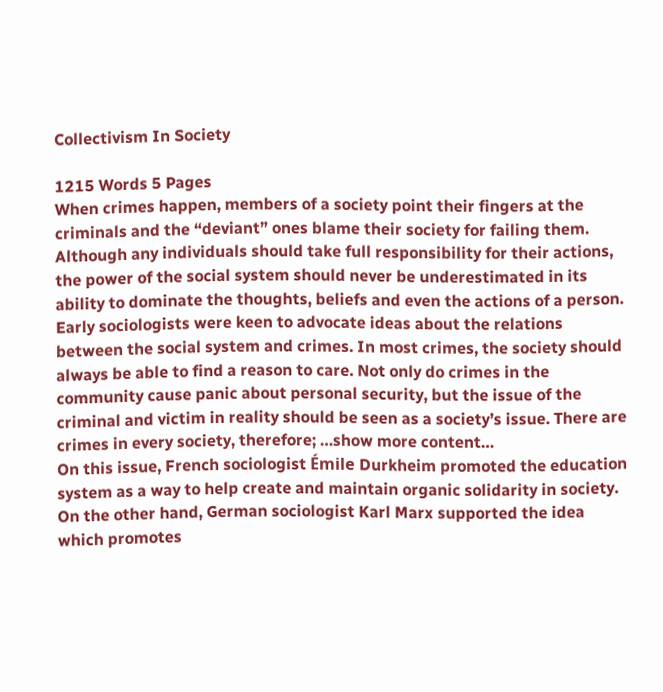Collectivism In Society

1215 Words 5 Pages
When crimes happen, members of a society point their fingers at the criminals and the “deviant” ones blame their society for failing them. Although any individuals should take full responsibility for their actions, the power of the social system should never be underestimated in its ability to dominate the thoughts, beliefs and even the actions of a person. Early sociologists were keen to advocate ideas about the relations between the social system and crimes. In most crimes, the society should always be able to find a reason to care. Not only do crimes in the community cause panic about personal security, but the issue of the criminal and victim in reality should be seen as a society’s issue. There are crimes in every society, therefore; …show more content…
On this issue, French sociologist Émile Durkheim promoted the education system as a way to help create and maintain organic solidarity in society. On the other hand, German sociologist Karl Marx supported the idea which promotes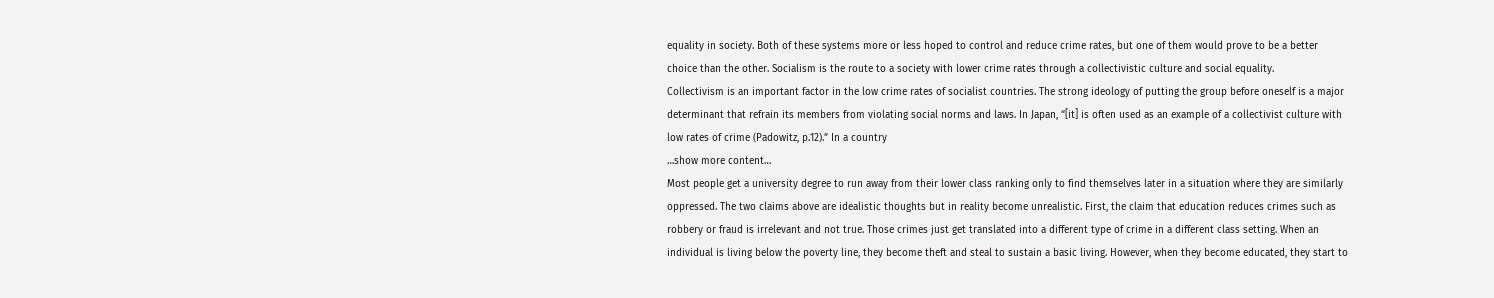equality in society. Both of these systems more or less hoped to control and reduce crime rates, but one of them would prove to be a better choice than the other. Socialism is the route to a society with lower crime rates through a collectivistic culture and social equality.
Collectivism is an important factor in the low crime rates of socialist countries. The strong ideology of putting the group before oneself is a major determinant that refrain its members from violating social norms and laws. In Japan, “[it] is often used as an example of a collectivist culture with low rates of crime (Padowitz, p.12).” In a country
…show more content…
Most people get a university degree to run away from their lower class ranking only to find themselves later in a situation where they are similarly oppressed. The two claims above are idealistic thoughts but in reality become unrealistic. First, the claim that education reduces crimes such as robbery or fraud is irrelevant and not true. Those crimes just get translated into a different type of crime in a different class setting. When an individual is living below the poverty line, they become theft and steal to sustain a basic living. However, when they become educated, they start to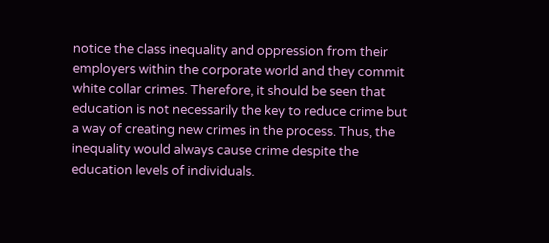notice the class inequality and oppression from their employers within the corporate world and they commit white collar crimes. Therefore, it should be seen that education is not necessarily the key to reduce crime but a way of creating new crimes in the process. Thus, the inequality would always cause crime despite the education levels of individuals.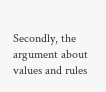Secondly, the argument about values and rules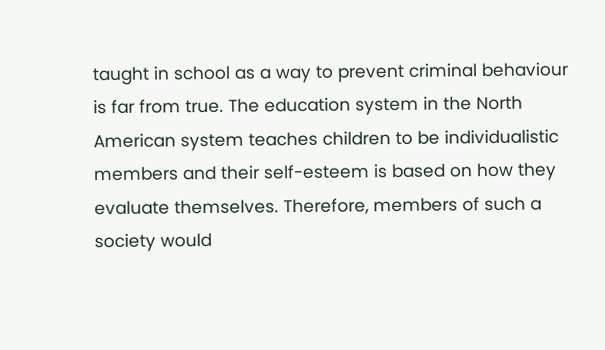taught in school as a way to prevent criminal behaviour is far from true. The education system in the North American system teaches children to be individualistic members and their self-esteem is based on how they evaluate themselves. Therefore, members of such a society would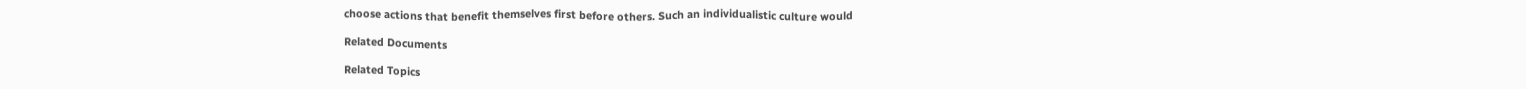choose actions that benefit themselves first before others. Such an individualistic culture would

Related Documents

Related Topics